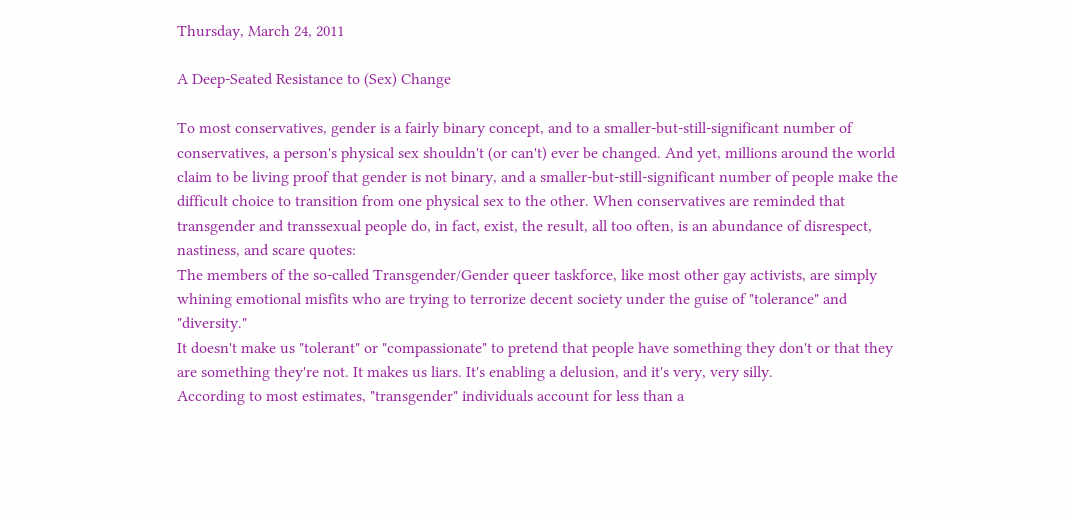Thursday, March 24, 2011

A Deep-Seated Resistance to (Sex) Change

To most conservatives, gender is a fairly binary concept, and to a smaller-but-still-significant number of conservatives, a person's physical sex shouldn't (or can't) ever be changed. And yet, millions around the world claim to be living proof that gender is not binary, and a smaller-but-still-significant number of people make the difficult choice to transition from one physical sex to the other. When conservatives are reminded that transgender and transsexual people do, in fact, exist, the result, all too often, is an abundance of disrespect, nastiness, and scare quotes:
The members of the so-called Transgender/Gender queer taskforce, like most other gay activists, are simply whining emotional misfits who are trying to terrorize decent society under the guise of "tolerance" and "diversity."
It doesn't make us "tolerant" or "compassionate" to pretend that people have something they don't or that they are something they're not. It makes us liars. It's enabling a delusion, and it's very, very silly.
According to most estimates, "transgender" individuals account for less than a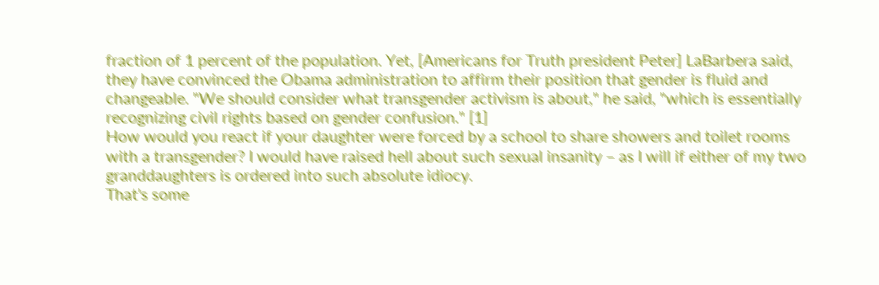fraction of 1 percent of the population. Yet, [Americans for Truth president Peter] LaBarbera said, they have convinced the Obama administration to affirm their position that gender is fluid and changeable. "We should consider what transgender activism is about," he said, "which is essentially recognizing civil rights based on gender confusion." [1]
How would you react if your daughter were forced by a school to share showers and toilet rooms with a transgender? I would have raised hell about such sexual insanity – as I will if either of my two granddaughters is ordered into such absolute idiocy.
That's some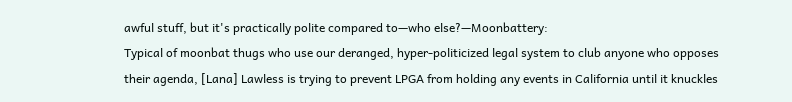awful stuff, but it's practically polite compared to—who else?—Moonbattery:
Typical of moonbat thugs who use our deranged, hyper-politicized legal system to club anyone who opposes their agenda, [Lana] Lawless is trying to prevent LPGA from holding any events in California until it knuckles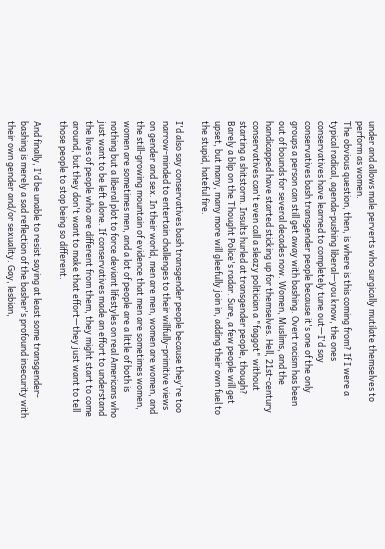under and allows male perverts who surgically mutilate themselves to perform as women.
The obvious question, then, is where is this coming from? If I were a typical radical, agenda-pushing liberal—you know, the ones conservatives have learned to completely tune out—I'd say conservatives bash transgender people because it's one of the only groups a person can still get away with bashing. Overt racism has been out of bounds for several decades now. Women, Muslims, and the handicapped have started sticking up for themselves. Hell, 21st-century conservatives can't even call a sleazy politician a "faggot" without starting a shitstorm. Insults hurled at transgender people, though? Barely a blip on the Thought Police's radar. Sure, a few people will get upset, but many, many more will gleefully join in, adding their own fuel to the stupid, hateful fire.

I'd also say conservatives bash transgender people because they're too narrow-minded to entertain challenges to their willfully-primitive views on gender and sex. In their world, men are men, women are women, and the still-growing mountain of evidence that men are sometimes women, women are sometimes men, and a lot of people are a little of both is nothing but a liberal plot to force deviant lifestyles on real Americans who just want to be left alone. If conservatives made an effort to understand the lives of people who are different from them, they might start to come around, but they don't want to make that effort—they just want to tell those people to stop being so different.

And finally, I'd be unable to resist saying at least some transgender-bashing is merely a sad reflection of the basher's profound insecurity with their own gender and/or sexuality. Gay, lesbian,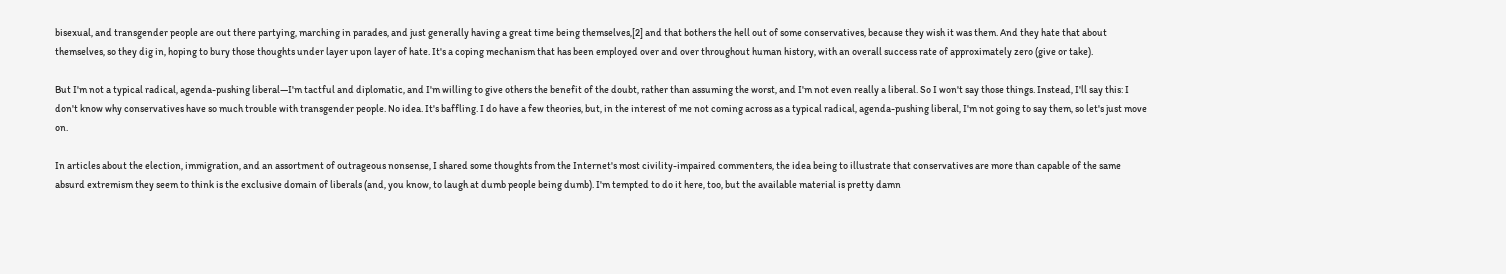bisexual, and transgender people are out there partying, marching in parades, and just generally having a great time being themselves,[2] and that bothers the hell out of some conservatives, because they wish it was them. And they hate that about themselves, so they dig in, hoping to bury those thoughts under layer upon layer of hate. It's a coping mechanism that has been employed over and over throughout human history, with an overall success rate of approximately zero (give or take).

But I'm not a typical radical, agenda-pushing liberal—I'm tactful and diplomatic, and I'm willing to give others the benefit of the doubt, rather than assuming the worst, and I'm not even really a liberal. So I won't say those things. Instead, I'll say this: I don't know why conservatives have so much trouble with transgender people. No idea. It's baffling. I do have a few theories, but, in the interest of me not coming across as a typical radical, agenda-pushing liberal, I'm not going to say them, so let's just move on.

In articles about the election, immigration, and an assortment of outrageous nonsense, I shared some thoughts from the Internet's most civility-impaired commenters, the idea being to illustrate that conservatives are more than capable of the same absurd extremism they seem to think is the exclusive domain of liberals (and, you know, to laugh at dumb people being dumb). I'm tempted to do it here, too, but the available material is pretty damn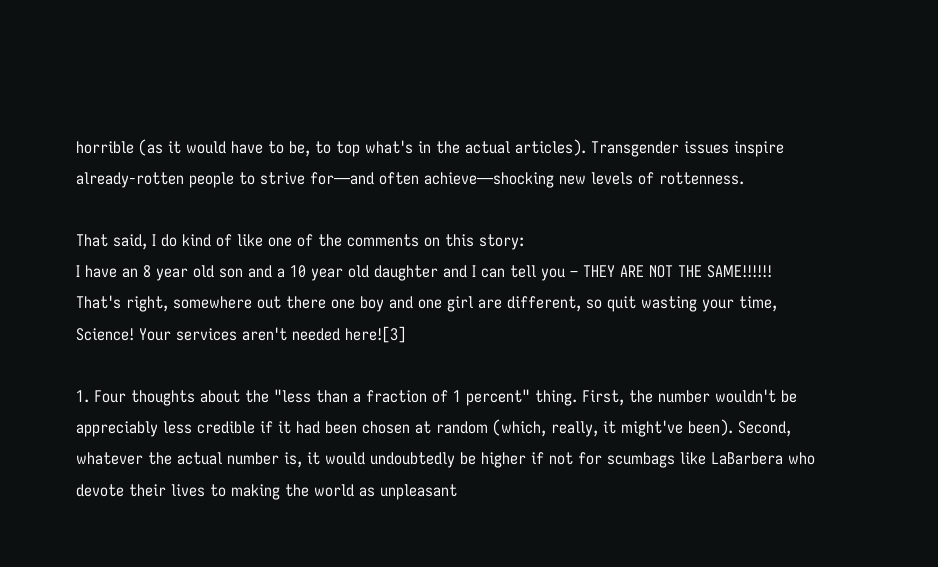horrible (as it would have to be, to top what's in the actual articles). Transgender issues inspire already-rotten people to strive for—and often achieve—shocking new levels of rottenness.

That said, I do kind of like one of the comments on this story:
I have an 8 year old son and a 10 year old daughter and I can tell you – THEY ARE NOT THE SAME!!!!!!
That's right, somewhere out there one boy and one girl are different, so quit wasting your time, Science! Your services aren't needed here![3]

1. Four thoughts about the "less than a fraction of 1 percent" thing. First, the number wouldn't be appreciably less credible if it had been chosen at random (which, really, it might've been). Second, whatever the actual number is, it would undoubtedly be higher if not for scumbags like LaBarbera who devote their lives to making the world as unpleasant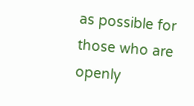as possible for those who are openly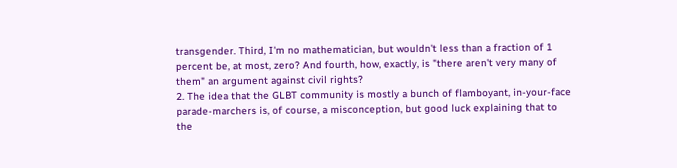transgender. Third, I'm no mathematician, but wouldn't less than a fraction of 1 percent be, at most, zero? And fourth, how, exactly, is "there aren't very many of them" an argument against civil rights?
2. The idea that the GLBT community is mostly a bunch of flamboyant, in-your-face parade-marchers is, of course, a misconception, but good luck explaining that to the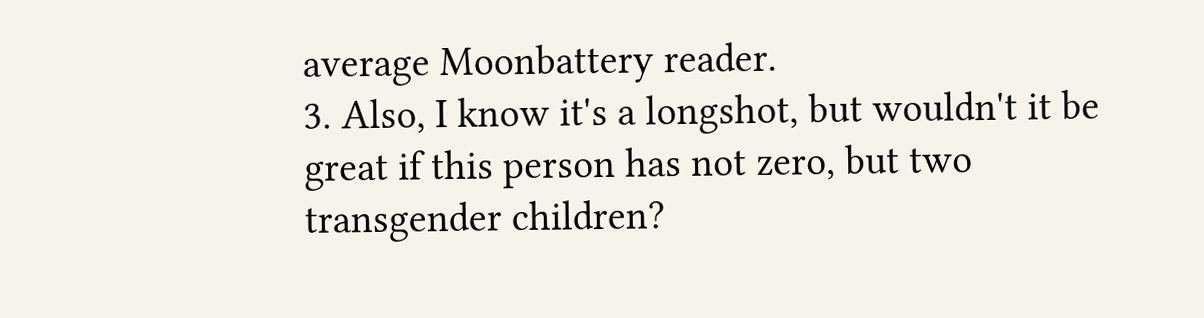average Moonbattery reader.
3. Also, I know it's a longshot, but wouldn't it be great if this person has not zero, but two transgender children?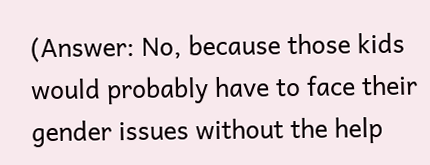(Answer: No, because those kids would probably have to face their gender issues without the help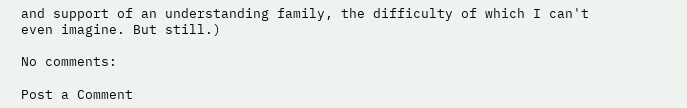and support of an understanding family, the difficulty of which I can't even imagine. But still.)

No comments:

Post a Comment